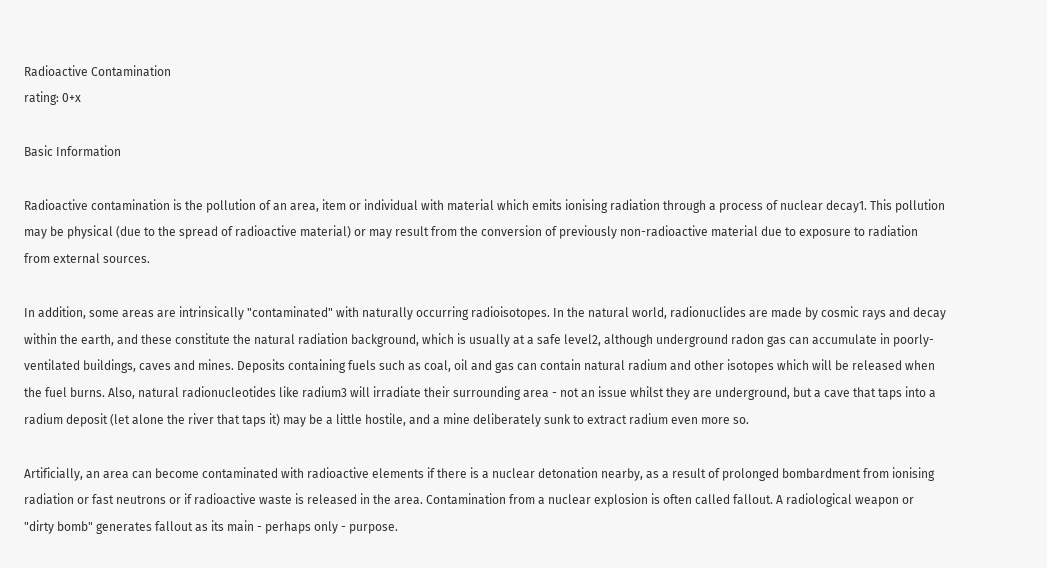Radioactive Contamination
rating: 0+x

Basic Information

Radioactive contamination is the pollution of an area, item or individual with material which emits ionising radiation through a process of nuclear decay1. This pollution may be physical (due to the spread of radioactive material) or may result from the conversion of previously non-radioactive material due to exposure to radiation from external sources.

In addition, some areas are intrinsically "contaminated" with naturally occurring radioisotopes. In the natural world, radionuclides are made by cosmic rays and decay within the earth, and these constitute the natural radiation background, which is usually at a safe level2, although underground radon gas can accumulate in poorly-ventilated buildings, caves and mines. Deposits containing fuels such as coal, oil and gas can contain natural radium and other isotopes which will be released when the fuel burns. Also, natural radionucleotides like radium3 will irradiate their surrounding area - not an issue whilst they are underground, but a cave that taps into a radium deposit (let alone the river that taps it) may be a little hostile, and a mine deliberately sunk to extract radium even more so.

Artificially, an area can become contaminated with radioactive elements if there is a nuclear detonation nearby, as a result of prolonged bombardment from ionising radiation or fast neutrons or if radioactive waste is released in the area. Contamination from a nuclear explosion is often called fallout. A radiological weapon or "dirty bomb" generates fallout as its main - perhaps only - purpose.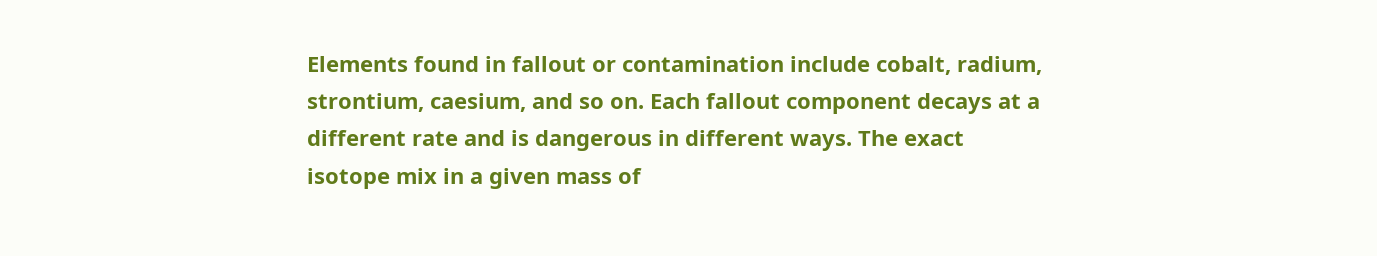Elements found in fallout or contamination include cobalt, radium, strontium, caesium, and so on. Each fallout component decays at a different rate and is dangerous in different ways. The exact isotope mix in a given mass of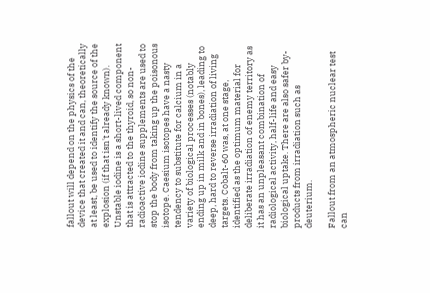fallout will depend on the physics of the device that created it and can, theoretically at least, be used to identify the source of the explosion (if that isn't already known). Unstable iodine is a short-lived component that is attracted to the thyroid, so non-radioactive iodine supplements are used to stop the body from taking up the poisonous isotope. Caesium isotopes have a nasty tendency to substitute for calcium in a variety of biological processes (notably ending up in milk and in bones), leading to deep, hard to reverse irradiation of living targets. Cobalt-60 was, at one stage, identified as the optimum material for deliberate irradiation of enemy territory as it has an unpleasant combination of radiological activity, half-life and easy biological uptake. There are also safer by-products from irradiation such as deuterium.

Fallout from an atmospheric nuclear test can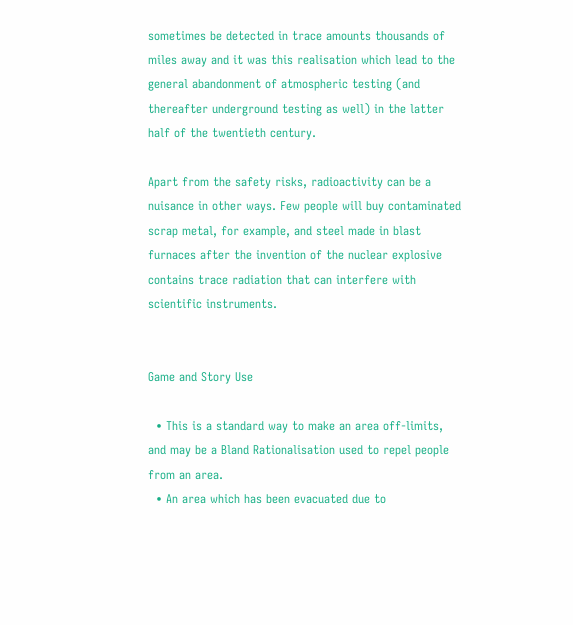sometimes be detected in trace amounts thousands of miles away and it was this realisation which lead to the general abandonment of atmospheric testing (and thereafter underground testing as well) in the latter half of the twentieth century.

Apart from the safety risks, radioactivity can be a nuisance in other ways. Few people will buy contaminated scrap metal, for example, and steel made in blast furnaces after the invention of the nuclear explosive contains trace radiation that can interfere with scientific instruments.


Game and Story Use

  • This is a standard way to make an area off-limits, and may be a Bland Rationalisation used to repel people from an area.
  • An area which has been evacuated due to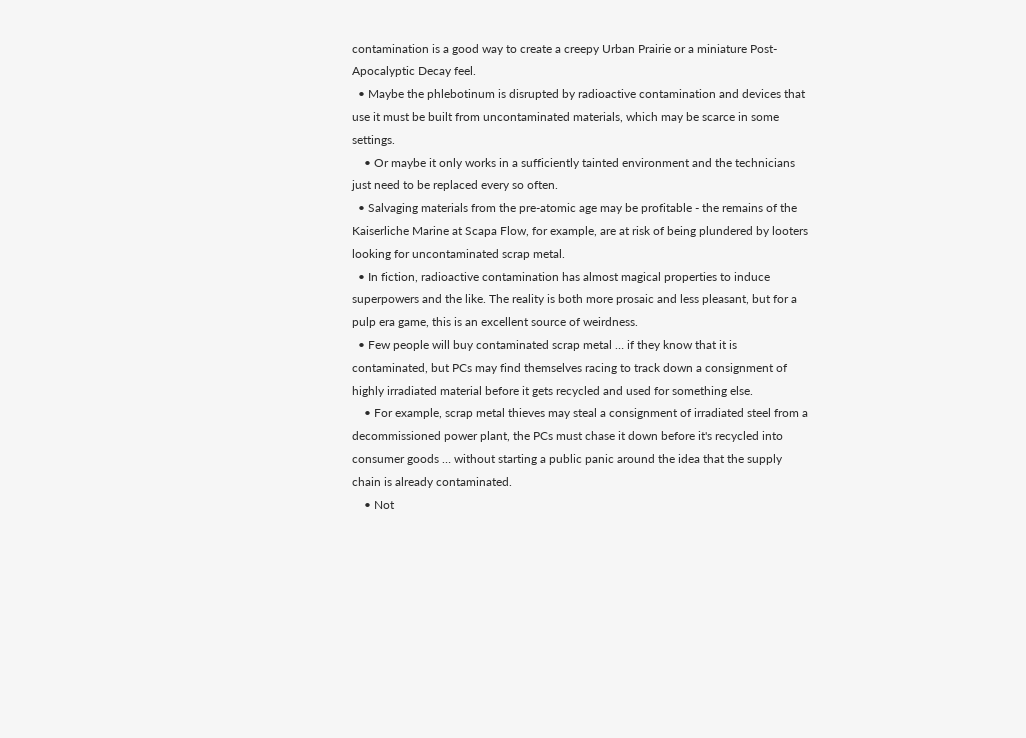contamination is a good way to create a creepy Urban Prairie or a miniature Post-Apocalyptic Decay feel.
  • Maybe the phlebotinum is disrupted by radioactive contamination and devices that use it must be built from uncontaminated materials, which may be scarce in some settings.
    • Or maybe it only works in a sufficiently tainted environment and the technicians just need to be replaced every so often.
  • Salvaging materials from the pre-atomic age may be profitable - the remains of the Kaiserliche Marine at Scapa Flow, for example, are at risk of being plundered by looters looking for uncontaminated scrap metal.
  • In fiction, radioactive contamination has almost magical properties to induce superpowers and the like. The reality is both more prosaic and less pleasant, but for a pulp era game, this is an excellent source of weirdness.
  • Few people will buy contaminated scrap metal … if they know that it is contaminated, but PCs may find themselves racing to track down a consignment of highly irradiated material before it gets recycled and used for something else.
    • For example, scrap metal thieves may steal a consignment of irradiated steel from a decommissioned power plant, the PCs must chase it down before it's recycled into consumer goods … without starting a public panic around the idea that the supply chain is already contaminated.
    • Not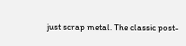just scrap metal. The classic post-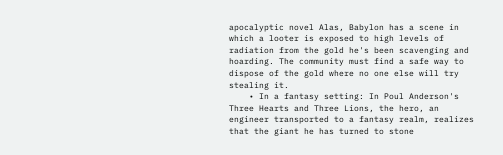apocalyptic novel Alas, Babylon has a scene in which a looter is exposed to high levels of radiation from the gold he's been scavenging and hoarding. The community must find a safe way to dispose of the gold where no one else will try stealing it.
    • In a fantasy setting: In Poul Anderson's Three Hearts and Three Lions, the hero, an engineer transported to a fantasy realm, realizes that the giant he has turned to stone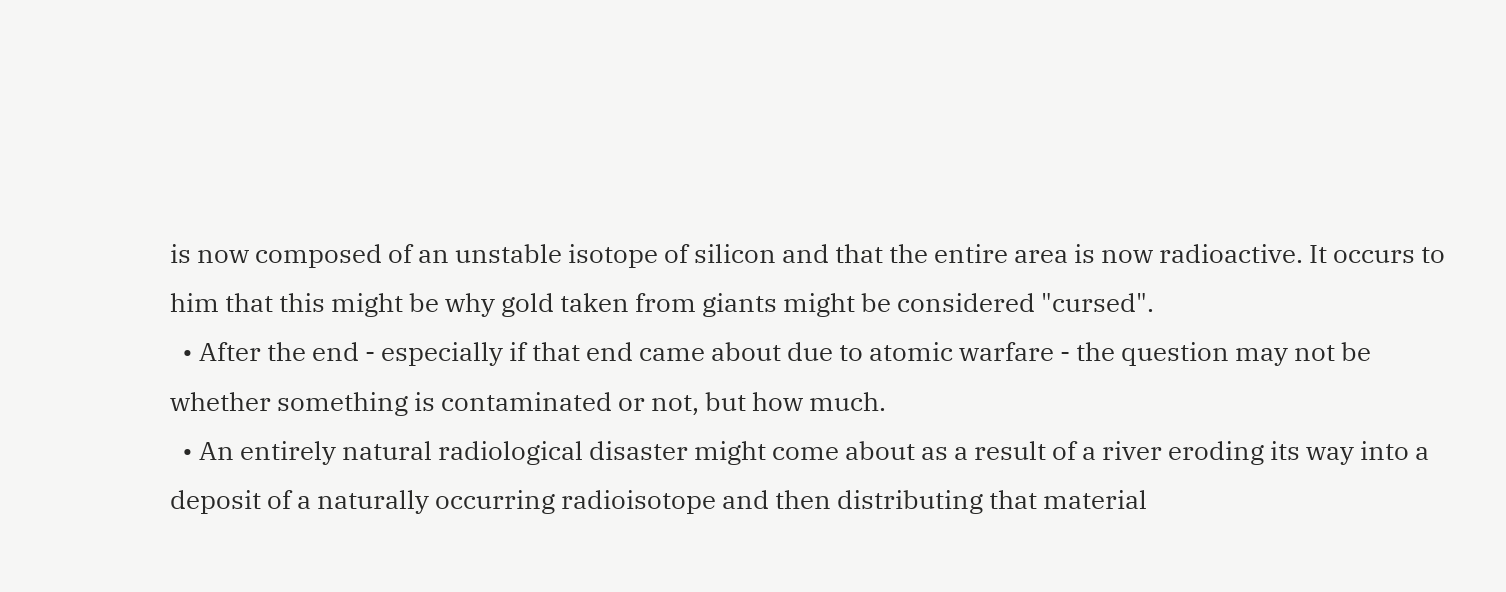is now composed of an unstable isotope of silicon and that the entire area is now radioactive. It occurs to him that this might be why gold taken from giants might be considered "cursed".
  • After the end - especially if that end came about due to atomic warfare - the question may not be whether something is contaminated or not, but how much.
  • An entirely natural radiological disaster might come about as a result of a river eroding its way into a deposit of a naturally occurring radioisotope and then distributing that material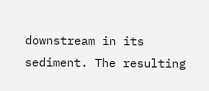downstream in its sediment. The resulting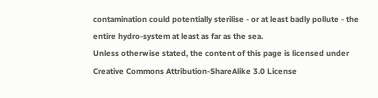contamination could potentially sterilise - or at least badly pollute - the entire hydro-system at least as far as the sea.
Unless otherwise stated, the content of this page is licensed under Creative Commons Attribution-ShareAlike 3.0 License